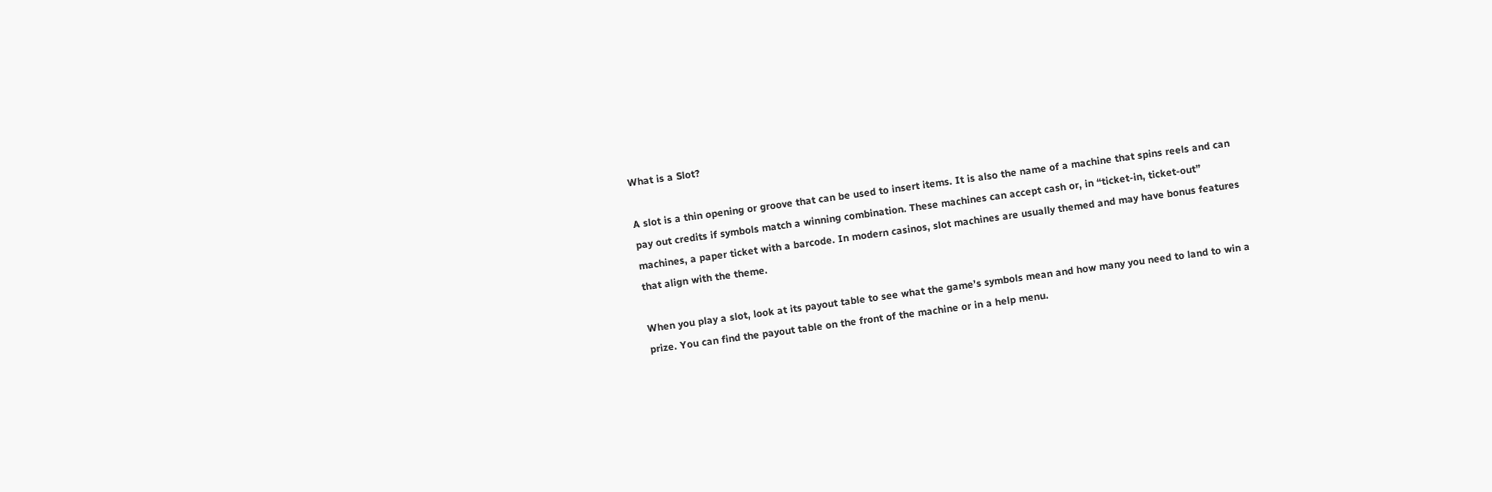What is a Slot?

A slot is a thin opening or groove that can be used to insert items. It is also the name of a machine that spins reels and can pay out credits if symbols match a winning combination. These machines can accept cash or, in “ticket-in, ticket-out” machines, a paper ticket with a barcode. In modern casinos, slot machines are usually themed and may have bonus features that align with the theme.

When you play a slot, look at its payout table to see what the game’s symbols mean and how many you need to land to win a prize. You can find the payout table on the front of the machine or in a help menu.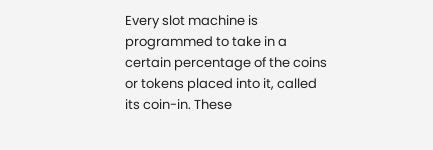Every slot machine is programmed to take in a certain percentage of the coins or tokens placed into it, called its coin-in. These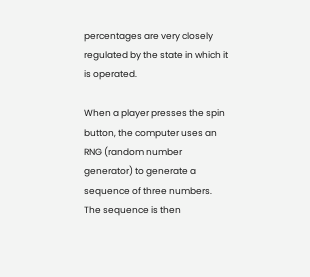percentages are very closely regulated by the state in which it is operated.

When a player presses the spin button, the computer uses an RNG (random number generator) to generate a sequence of three numbers. The sequence is then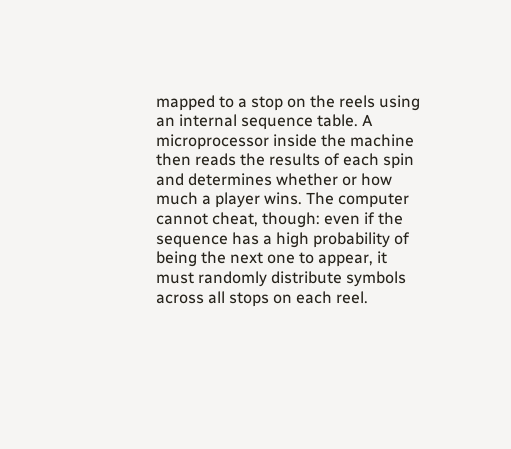mapped to a stop on the reels using an internal sequence table. A microprocessor inside the machine then reads the results of each spin and determines whether or how much a player wins. The computer cannot cheat, though: even if the sequence has a high probability of being the next one to appear, it must randomly distribute symbols across all stops on each reel.